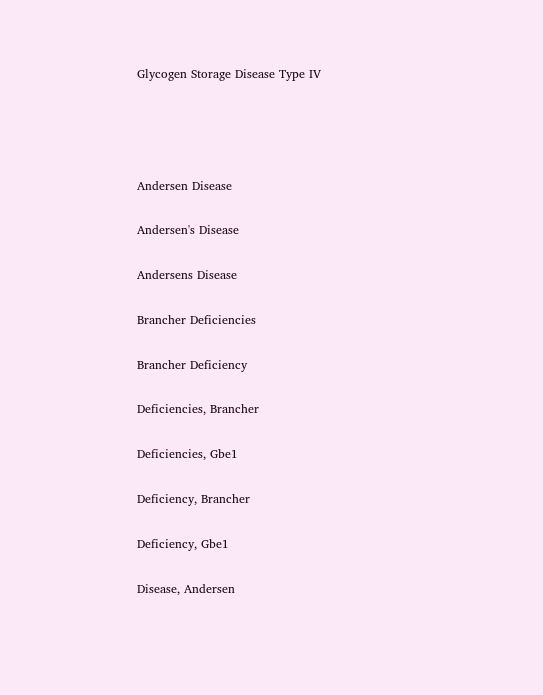Glycogen Storage Disease Type IV




Andersen Disease

Andersen's Disease

Andersens Disease

Brancher Deficiencies

Brancher Deficiency

Deficiencies, Brancher

Deficiencies, Gbe1

Deficiency, Brancher

Deficiency, Gbe1

Disease, Andersen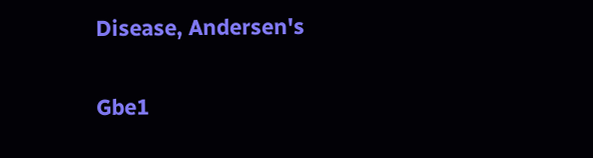Disease, Andersen's

Gbe1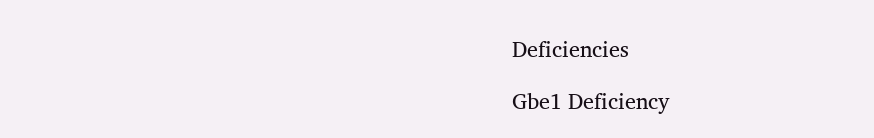Deficiencies

Gbe1 Deficiency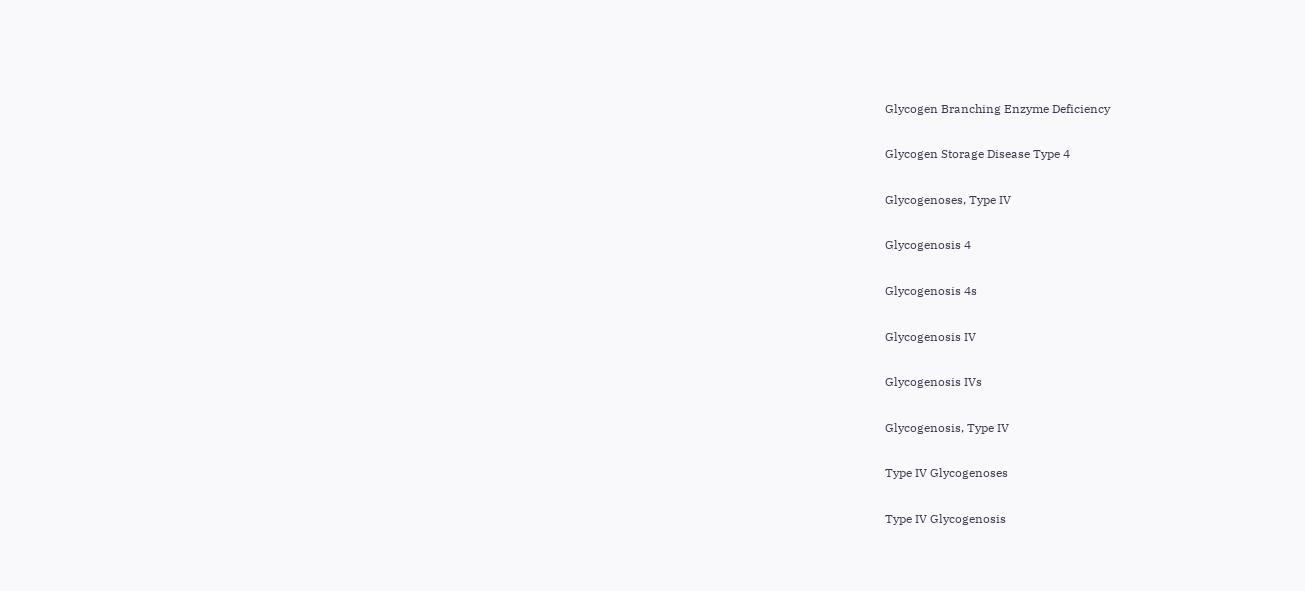Glycogen Branching Enzyme Deficiency

Glycogen Storage Disease Type 4

Glycogenoses, Type IV

Glycogenosis 4

Glycogenosis 4s

Glycogenosis IV

Glycogenosis IVs

Glycogenosis, Type IV

Type IV Glycogenoses

Type IV Glycogenosis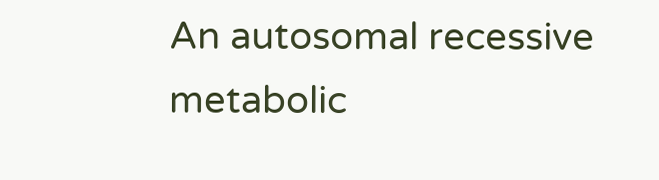An autosomal recessive metabolic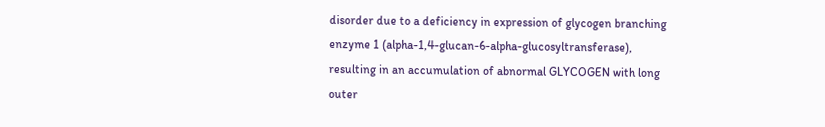disorder due to a deficiency in expression of glycogen branching enzyme 1 (alpha-1,4-glucan-6-alpha-glucosyltransferase), resulting in an accumulation of abnormal GLYCOGEN with long outer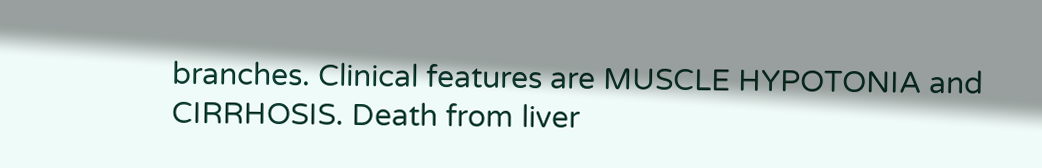branches. Clinical features are MUSCLE HYPOTONIA and CIRRHOSIS. Death from liver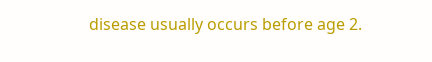disease usually occurs before age 2.